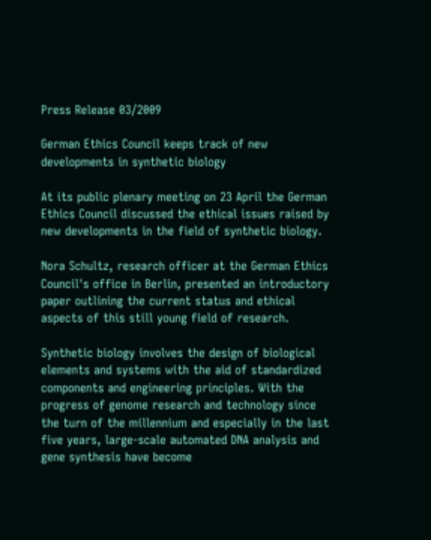Press Release 03/2009

German Ethics Council keeps track of new developments in synthetic biology

At its public plenary meeting on 23 April the German Ethics Council discussed the ethical issues raised by new developments in the field of synthetic biology.

Nora Schultz, research officer at the German Ethics Council's office in Berlin, presented an introductory paper outlining the current status and ethical aspects of this still young field of research.

Synthetic biology involves the design of biological elements and systems with the aid of standardized components and engineering principles. With the progress of genome research and technology since the turn of the millennium and especially in the last five years, large-scale automated DNA analysis and gene synthesis have become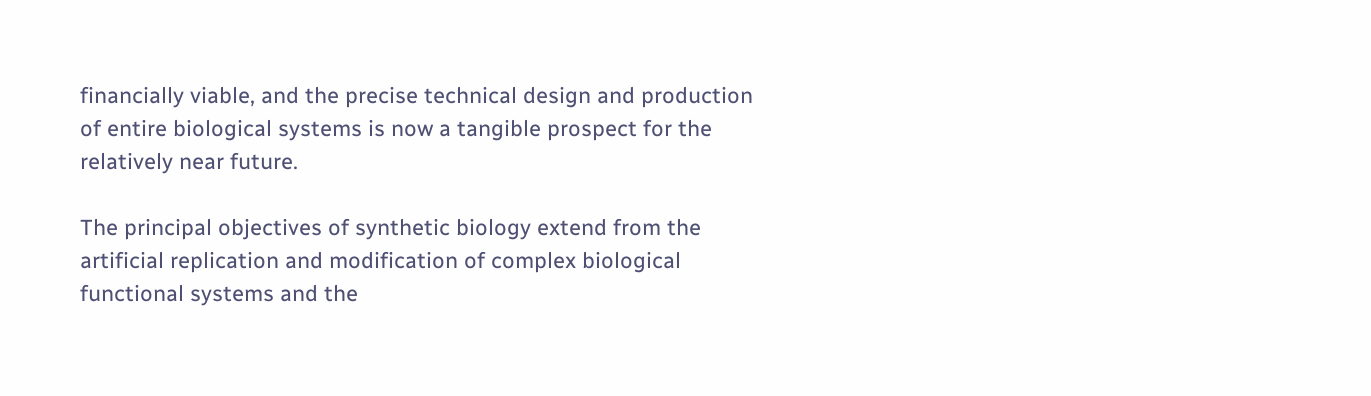financially viable, and the precise technical design and production of entire biological systems is now a tangible prospect for the relatively near future.

The principal objectives of synthetic biology extend from the artificial replication and modification of complex biological functional systems and the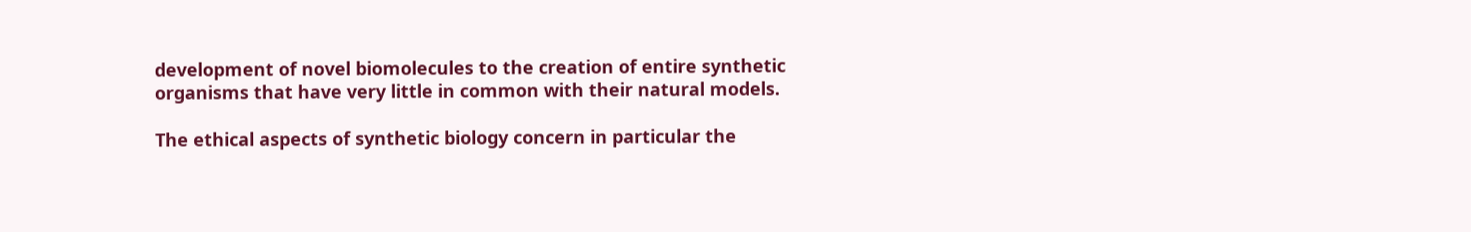development of novel biomolecules to the creation of entire synthetic organisms that have very little in common with their natural models.

The ethical aspects of synthetic biology concern in particular the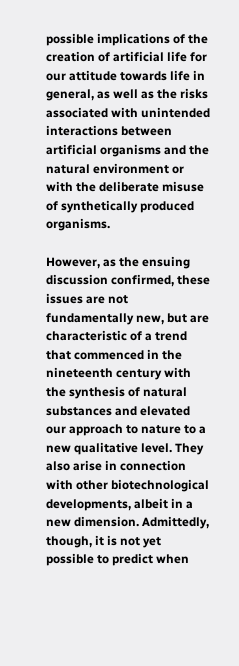possible implications of the creation of artificial life for our attitude towards life in general, as well as the risks associated with unintended interactions between artificial organisms and the natural environment or with the deliberate misuse of synthetically produced organisms.

However, as the ensuing discussion confirmed, these issues are not fundamentally new, but are characteristic of a trend that commenced in the nineteenth century with the synthesis of natural substances and elevated our approach to nature to a new qualitative level. They also arise in connection with other biotechnological developments, albeit in a new dimension. Admittedly, though, it is not yet possible to predict when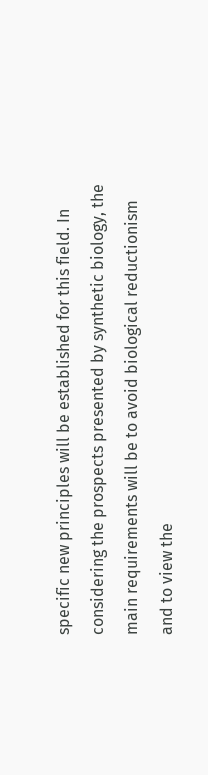specific new principles will be established for this field. In considering the prospects presented by synthetic biology, the main requirements will be to avoid biological reductionism and to view the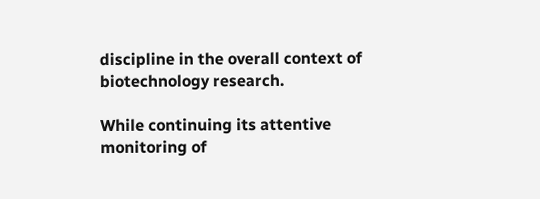discipline in the overall context of biotechnology research.

While continuing its attentive monitoring of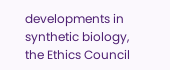developments in synthetic biology, the Ethics Council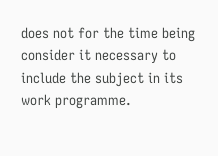does not for the time being consider it necessary to include the subject in its work programme.